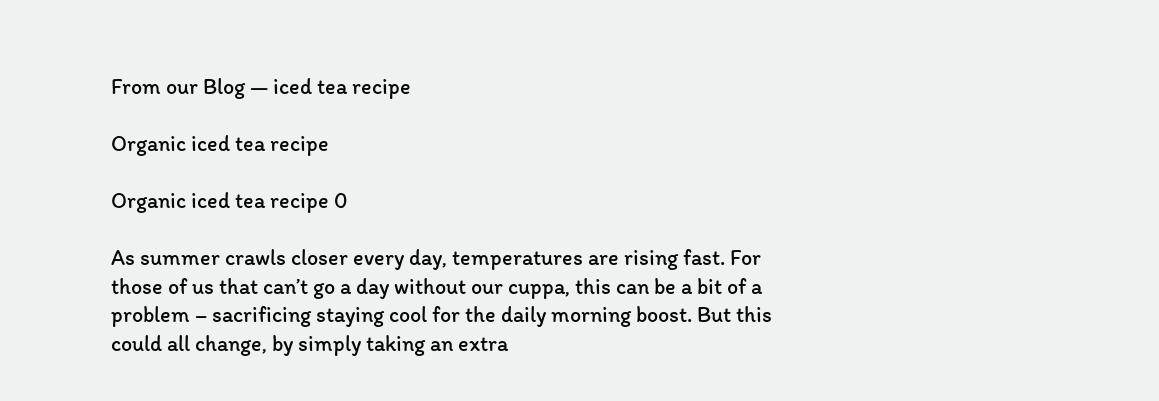From our Blog — iced tea recipe

Organic iced tea recipe

Organic iced tea recipe 0

As summer crawls closer every day, temperatures are rising fast. For those of us that can’t go a day without our cuppa, this can be a bit of a problem – sacrificing staying cool for the daily morning boost. But this could all change, by simply taking an extra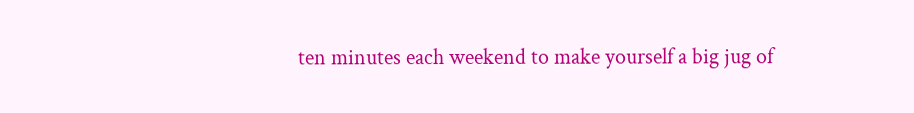ten minutes each weekend to make yourself a big jug of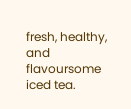fresh, healthy, and flavoursome iced tea.